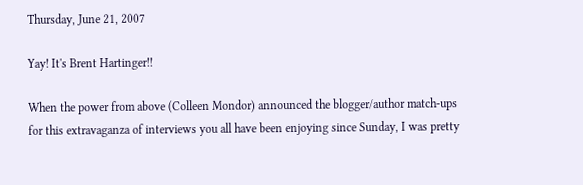Thursday, June 21, 2007

Yay! It's Brent Hartinger!!

When the power from above (Colleen Mondor) announced the blogger/author match-ups for this extravaganza of interviews you all have been enjoying since Sunday, I was pretty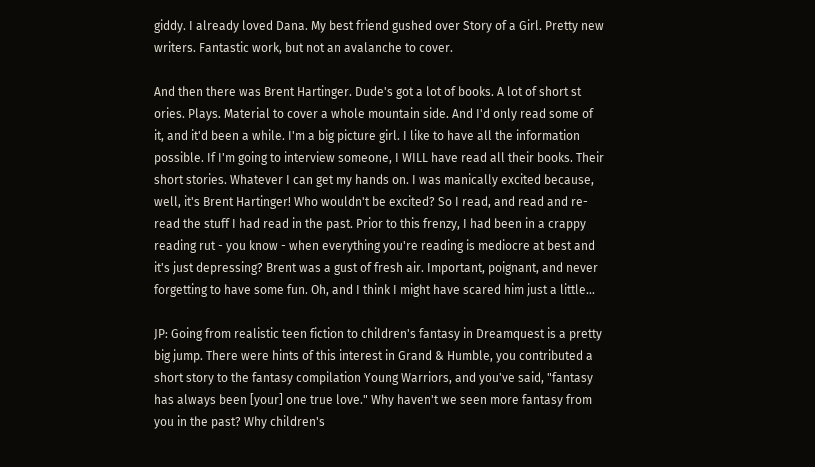giddy. I already loved Dana. My best friend gushed over Story of a Girl. Pretty new writers. Fantastic work, but not an avalanche to cover.

And then there was Brent Hartinger. Dude's got a lot of books. A lot of short st
ories. Plays. Material to cover a whole mountain side. And I'd only read some of it, and it'd been a while. I'm a big picture girl. I like to have all the information possible. If I'm going to interview someone, I WILL have read all their books. Their short stories. Whatever I can get my hands on. I was manically excited because, well, it's Brent Hartinger! Who wouldn't be excited? So I read, and read and re-read the stuff I had read in the past. Prior to this frenzy, I had been in a crappy reading rut - you know - when everything you're reading is mediocre at best and it's just depressing? Brent was a gust of fresh air. Important, poignant, and never forgetting to have some fun. Oh, and I think I might have scared him just a little...

JP: Going from realistic teen fiction to children's fantasy in Dreamquest is a pretty big jump. There were hints of this interest in Grand & Humble, you contributed a short story to the fantasy compilation Young Warriors, and you've said, "fantasy has always been [your] one true love." Why haven't we seen more fantasy from you in the past? Why children's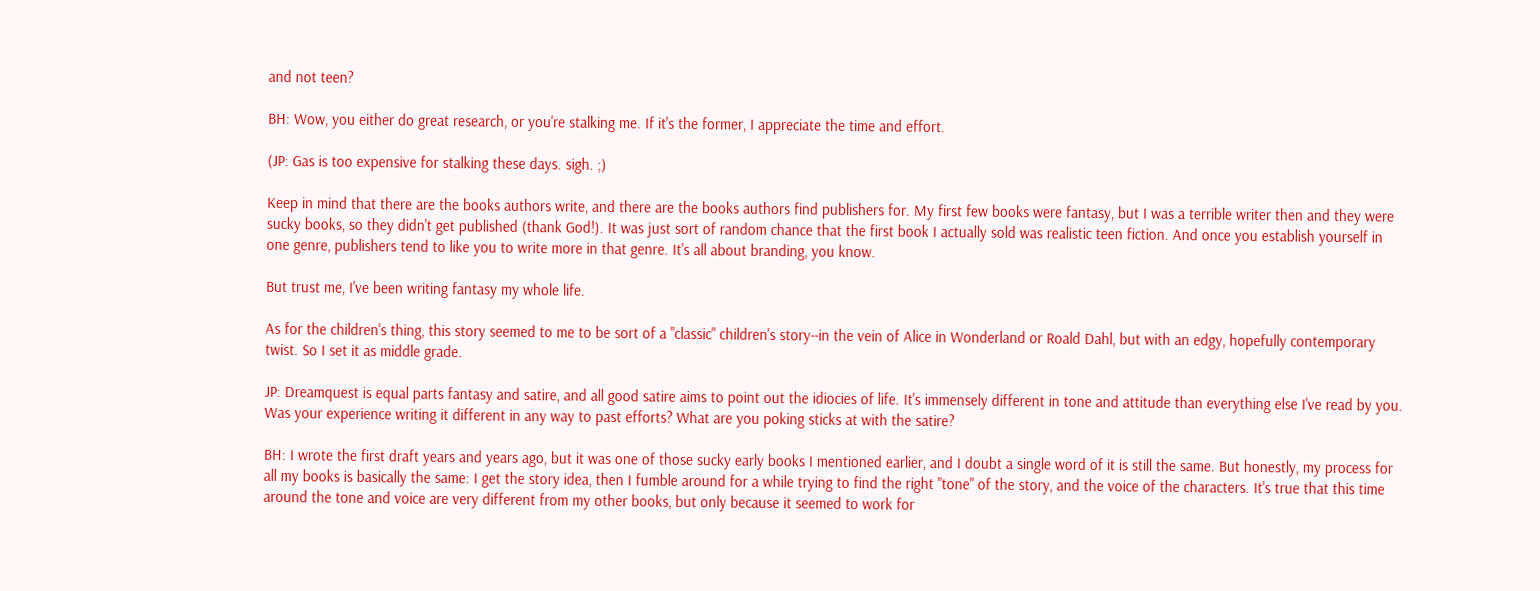and not teen?

BH: Wow, you either do great research, or you're stalking me. If it's the former, I appreciate the time and effort.

(JP: Gas is too expensive for stalking these days. sigh. ;)

Keep in mind that there are the books authors write, and there are the books authors find publishers for. My first few books were fantasy, but I was a terrible writer then and they were sucky books, so they didn't get published (thank God!). It was just sort of random chance that the first book I actually sold was realistic teen fiction. And once you establish yourself in one genre, publishers tend to like you to write more in that genre. It's all about branding, you know.

But trust me, I've been writing fantasy my whole life.

As for the children's thing, this story seemed to me to be sort of a "classic" children's story--in the vein of Alice in Wonderland or Roald Dahl, but with an edgy, hopefully contemporary twist. So I set it as middle grade.

JP: Dreamquest is equal parts fantasy and satire, and all good satire aims to point out the idiocies of life. It's immensely different in tone and attitude than everything else I've read by you. Was your experience writing it different in any way to past efforts? What are you poking sticks at with the satire?

BH: I wrote the first draft years and years ago, but it was one of those sucky early books I mentioned earlier, and I doubt a single word of it is still the same. But honestly, my process for all my books is basically the same: I get the story idea, then I fumble around for a while trying to find the right "tone" of the story, and the voice of the characters. It's true that this time around the tone and voice are very different from my other books, but only because it seemed to work for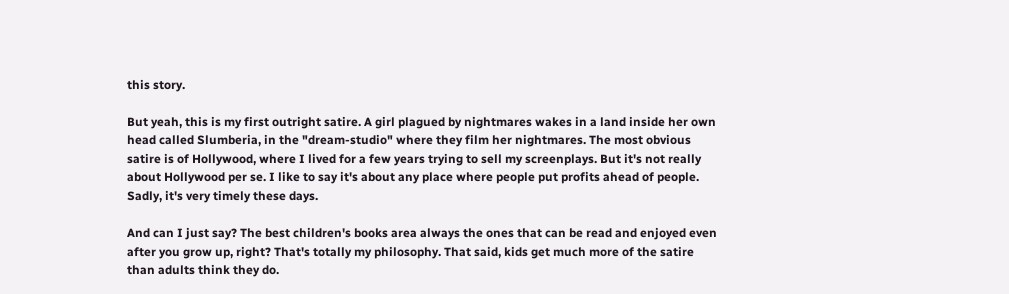this story.

But yeah, this is my first outright satire. A girl plagued by nightmares wakes in a land inside her own head called Slumberia, in the "dream-studio" where they film her nightmares. The most obvious satire is of Hollywood, where I lived for a few years trying to sell my screenplays. But it's not really about Hollywood per se. I like to say it's about any place where people put profits ahead of people. Sadly, it's very timely these days.

And can I just say? The best children's books area always the ones that can be read and enjoyed even after you grow up, right? That's totally my philosophy. That said, kids get much more of the satire than adults think they do.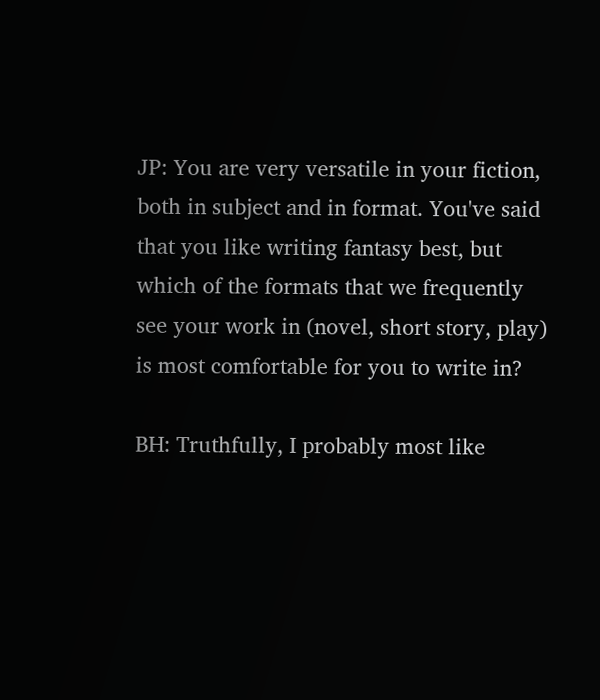JP: You are very versatile in your fiction, both in subject and in format. You've said that you like writing fantasy best, but which of the formats that we frequently see your work in (novel, short story, play) is most comfortable for you to write in?

BH: Truthfully, I probably most like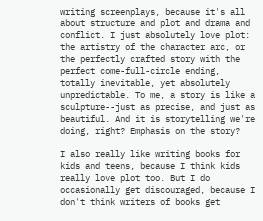writing screenplays, because it's all about structure and plot and drama and conflict. I just absolutely love plot: the artistry of the character arc, or the perfectly crafted story with the perfect come-full-circle ending, totally inevitable, yet absolutely unpredictable. To me, a story is like a sculpture--just as precise, and just as beautiful. And it is storytelling we're doing, right? Emphasis on the story?

I also really like writing books for kids and teens, because I think kids really love plot too. But I do occasionally get discouraged, because I don't think writers of books get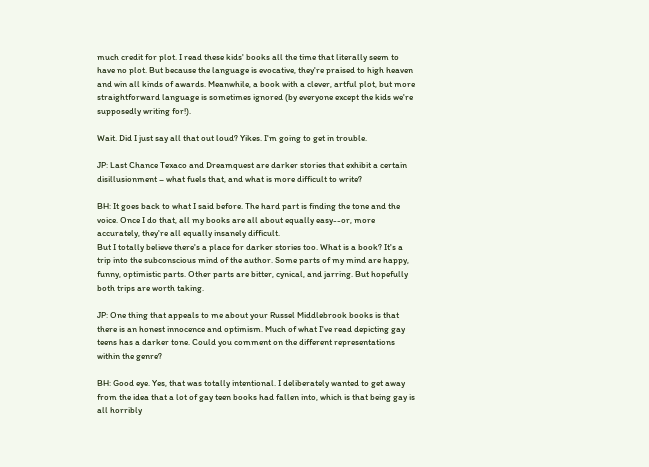much credit for plot. I read these kids' books all the time that literally seem to have no plot. But because the language is evocative, they're praised to high heaven and win all kinds of awards. Meanwhile, a book with a clever, artful plot, but more straightforward language is sometimes ignored (by everyone except the kids we're supposedly writing for!).

Wait. Did I just say all that out loud? Yikes. I'm going to get in trouble.

JP: Last Chance Texaco and Dreamquest are darker stories that exhibit a certain disillusionment – what fuels that, and what is more difficult to write?

BH: It goes back to what I said before. The hard part is finding the tone and the voice. Once I do that, all my books are all about equally easy--or, more accurately, they're all equally insanely difficult.
But I totally believe there's a place for darker stories too. What is a book? It's a trip into the subconscious mind of the author. Some parts of my mind are happy, funny, optimistic parts. Other parts are bitter, cynical, and jarring. But hopefully both trips are worth taking.

JP: One thing that appeals to me about your Russel Middlebrook books is that there is an honest innocence and optimism. Much of what I've read depicting gay teens has a darker tone. Could you comment on the different representations within the genre?

BH: Good eye. Yes, that was totally intentional. I deliberately wanted to get away from the idea that a lot of gay teen books had fallen into, which is that being gay is all horribly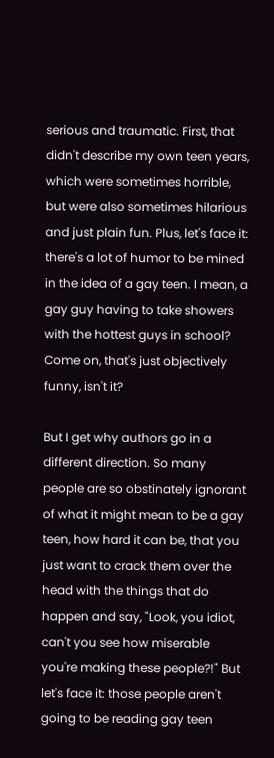serious and traumatic. First, that didn't describe my own teen years, which were sometimes horrible, but were also sometimes hilarious and just plain fun. Plus, let's face it: there's a lot of humor to be mined in the idea of a gay teen. I mean, a gay guy having to take showers with the hottest guys in school? Come on, that's just objectively funny, isn't it?

But I get why authors go in a different direction. So many people are so obstinately ignorant of what it might mean to be a gay teen, how hard it can be, that you just want to crack them over the head with the things that do happen and say, "Look, you idiot, can't you see how miserable you're making these people?!" But let's face it: those people aren't going to be reading gay teen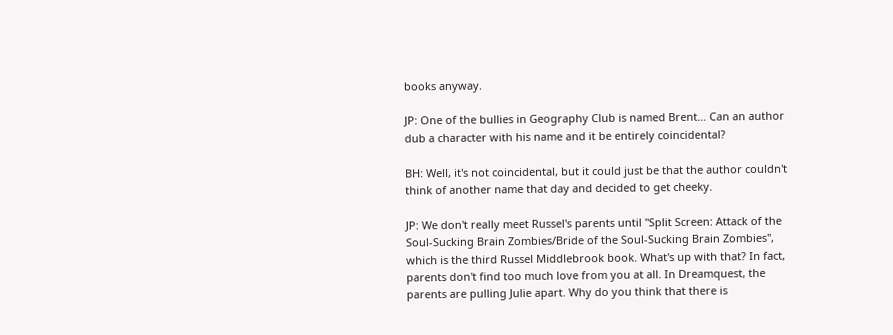books anyway.

JP: One of the bullies in Geography Club is named Brent… Can an author dub a character with his name and it be entirely coincidental?

BH: Well, it's not coincidental, but it could just be that the author couldn't think of another name that day and decided to get cheeky.

JP: We don't really meet Russel's parents until "Split Screen: Attack of the Soul-Sucking Brain Zombies/Bride of the Soul-Sucking Brain Zombies", which is the third Russel Middlebrook book. What's up with that? In fact, parents don't find too much love from you at all. In Dreamquest, the parents are pulling Julie apart. Why do you think that there is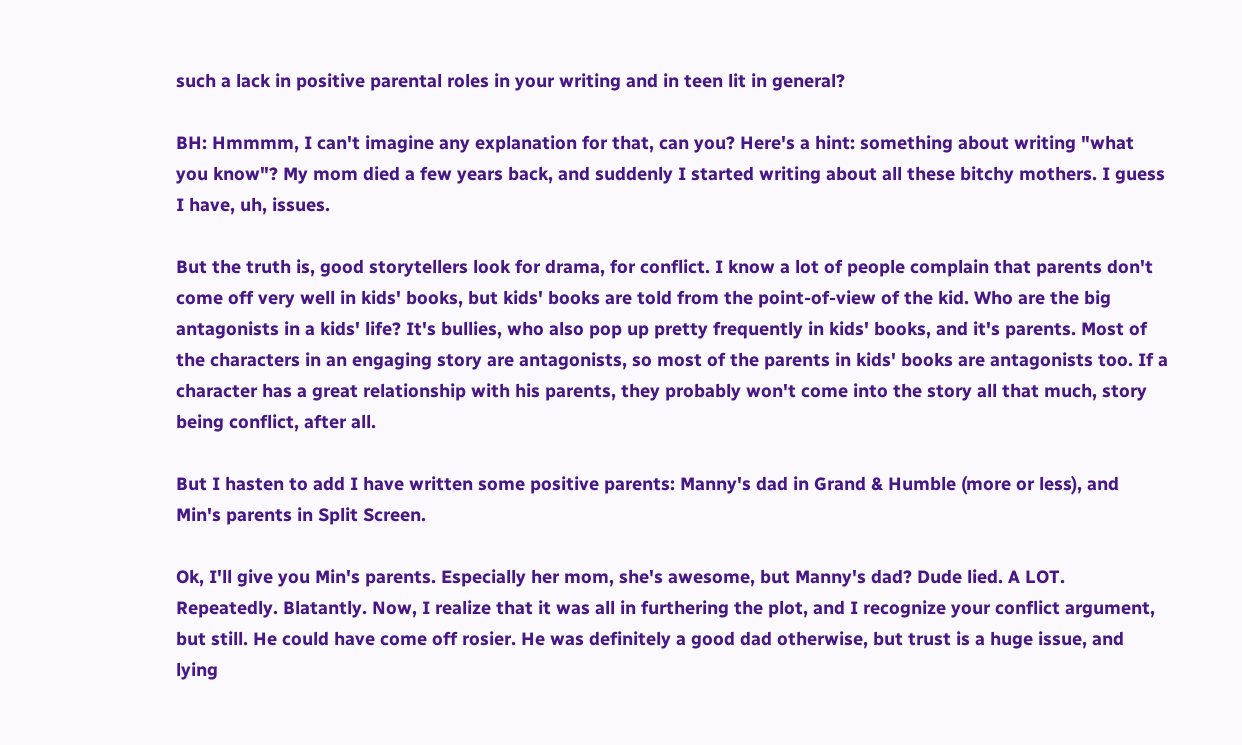such a lack in positive parental roles in your writing and in teen lit in general?

BH: Hmmmm, I can't imagine any explanation for that, can you? Here's a hint: something about writing "what you know"? My mom died a few years back, and suddenly I started writing about all these bitchy mothers. I guess I have, uh, issues.

But the truth is, good storytellers look for drama, for conflict. I know a lot of people complain that parents don't come off very well in kids' books, but kids' books are told from the point-of-view of the kid. Who are the big antagonists in a kids' life? It's bullies, who also pop up pretty frequently in kids' books, and it's parents. Most of the characters in an engaging story are antagonists, so most of the parents in kids' books are antagonists too. If a character has a great relationship with his parents, they probably won't come into the story all that much, story being conflict, after all.

But I hasten to add I have written some positive parents: Manny's dad in Grand & Humble (more or less), and Min's parents in Split Screen.

Ok, I'll give you Min's parents. Especially her mom, she's awesome, but Manny's dad? Dude lied. A LOT. Repeatedly. Blatantly. Now, I realize that it was all in furthering the plot, and I recognize your conflict argument, but still. He could have come off rosier. He was definitely a good dad otherwise, but trust is a huge issue, and lying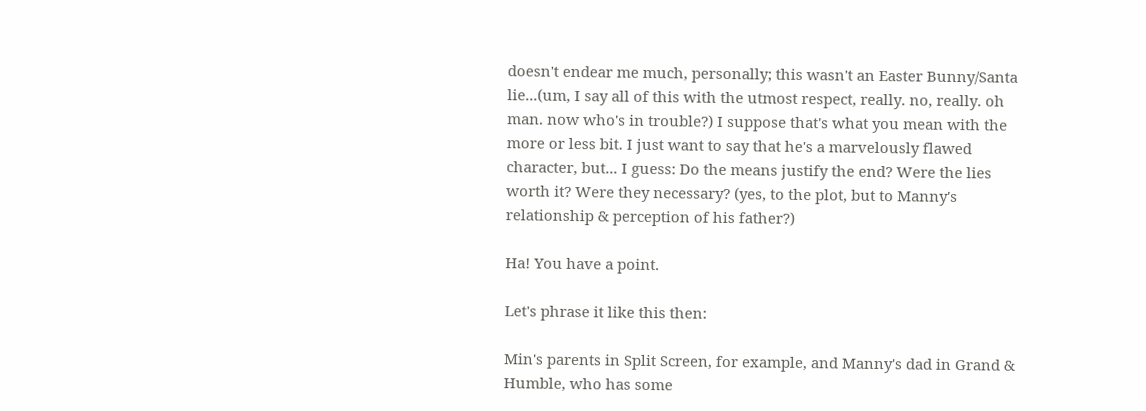doesn't endear me much, personally; this wasn't an Easter Bunny/Santa lie...(um, I say all of this with the utmost respect, really. no, really. oh man. now who's in trouble?) I suppose that's what you mean with the more or less bit. I just want to say that he's a marvelously flawed character, but... I guess: Do the means justify the end? Were the lies worth it? Were they necessary? (yes, to the plot, but to Manny's relationship & perception of his father?)

Ha! You have a point.

Let's phrase it like this then:

Min's parents in Split Screen, for example, and Manny's dad in Grand & Humble, who has some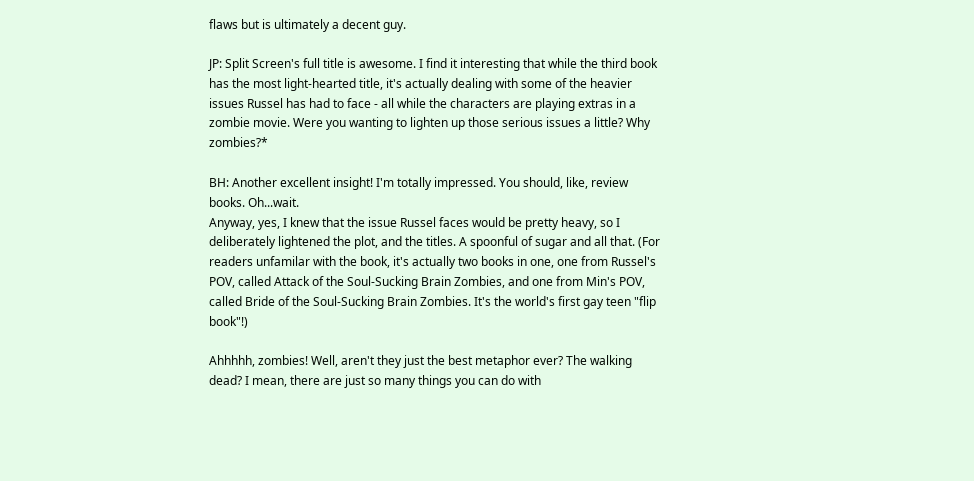flaws but is ultimately a decent guy.

JP: Split Screen's full title is awesome. I find it interesting that while the third book has the most light-hearted title, it's actually dealing with some of the heavier issues Russel has had to face - all while the characters are playing extras in a zombie movie. Were you wanting to lighten up those serious issues a little? Why zombies?*

BH: Another excellent insight! I'm totally impressed. You should, like, review books. Oh...wait.
Anyway, yes, I knew that the issue Russel faces would be pretty heavy, so I deliberately lightened the plot, and the titles. A spoonful of sugar and all that. (For readers unfamilar with the book, it's actually two books in one, one from Russel's POV, called Attack of the Soul-Sucking Brain Zombies, and one from Min's POV, called Bride of the Soul-Sucking Brain Zombies. It's the world's first gay teen "flip book"!)

Ahhhhh, zombies! Well, aren't they just the best metaphor ever? The walking dead? I mean, there are just so many things you can do with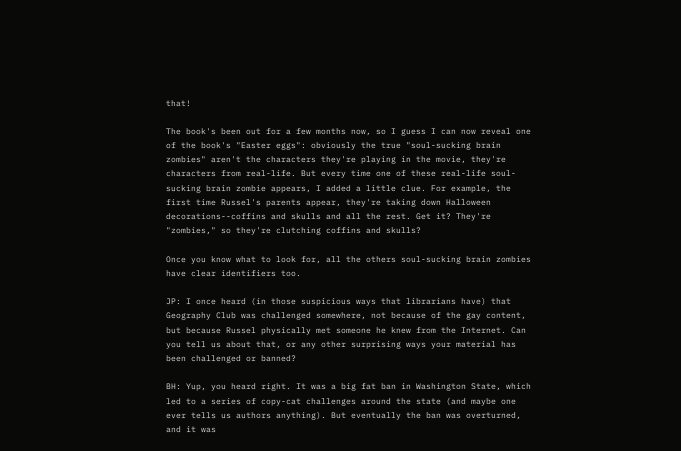that!

The book's been out for a few months now, so I guess I can now reveal one of the book's "Easter eggs": obviously the true "soul-sucking brain zombies" aren't the characters they're playing in the movie, they're characters from real-life. But every time one of these real-life soul-sucking brain zombie appears, I added a little clue. For example, the first time Russel's parents appear, they're taking down Halloween decorations--coffins and skulls and all the rest. Get it? They're "zombies," so they're clutching coffins and skulls?

Once you know what to look for, all the others soul-sucking brain zombies have clear identifiers too.

JP: I once heard (in those suspicious ways that librarians have) that Geography Club was challenged somewhere, not because of the gay content, but because Russel physically met someone he knew from the Internet. Can you tell us about that, or any other surprising ways your material has been challenged or banned?

BH: Yup, you heard right. It was a big fat ban in Washington State, which led to a series of copy-cat challenges around the state (and maybe one ever tells us authors anything). But eventually the ban was overturned, and it was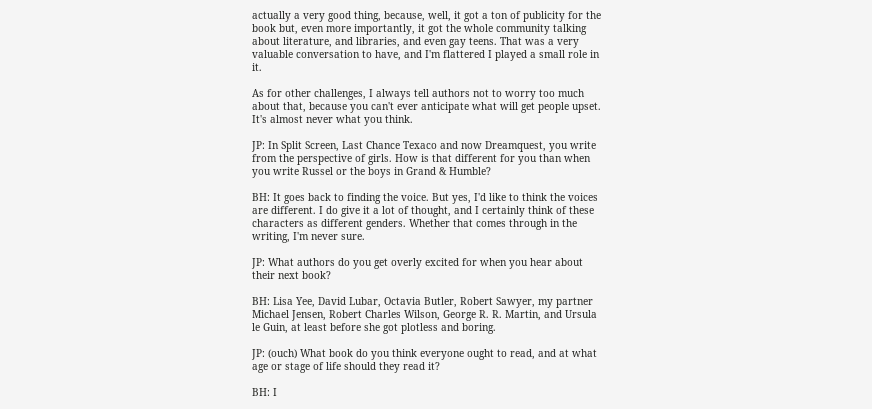actually a very good thing, because, well, it got a ton of publicity for the book but, even more importantly, it got the whole community talking about literature, and libraries, and even gay teens. That was a very valuable conversation to have, and I'm flattered I played a small role in it.

As for other challenges, I always tell authors not to worry too much about that, because you can't ever anticipate what will get people upset. It's almost never what you think.

JP: In Split Screen, Last Chance Texaco and now Dreamquest, you write from the perspective of girls. How is that different for you than when you write Russel or the boys in Grand & Humble?

BH: It goes back to finding the voice. But yes, I'd like to think the voices are different. I do give it a lot of thought, and I certainly think of these characters as different genders. Whether that comes through in the writing, I'm never sure.

JP: What authors do you get overly excited for when you hear about their next book?

BH: Lisa Yee, David Lubar, Octavia Butler, Robert Sawyer, my partner Michael Jensen, Robert Charles Wilson, George R. R. Martin, and Ursula le Guin, at least before she got plotless and boring.

JP: (ouch) What book do you think everyone ought to read, and at what age or stage of life should they read it?

BH: I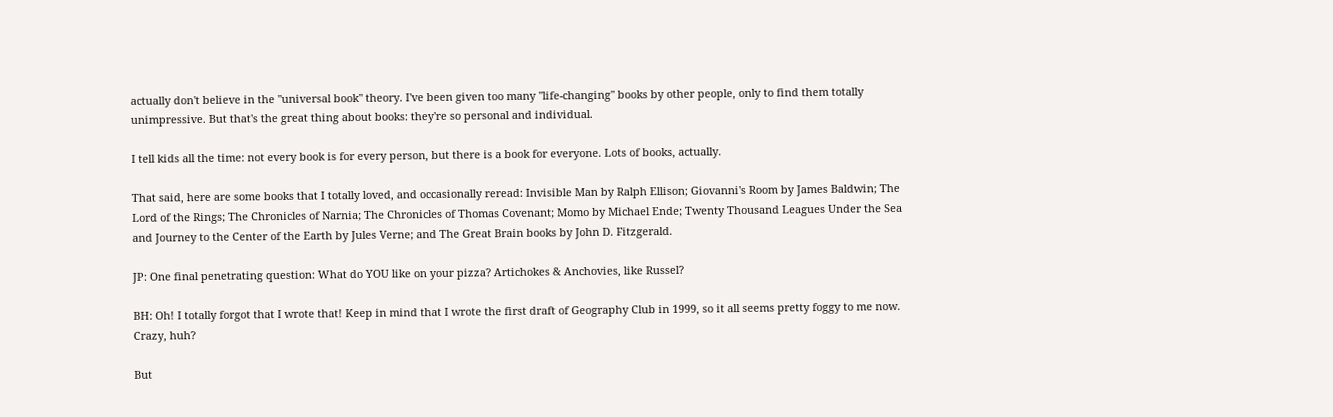actually don't believe in the "universal book" theory. I've been given too many "life-changing" books by other people, only to find them totally unimpressive. But that's the great thing about books: they're so personal and individual.

I tell kids all the time: not every book is for every person, but there is a book for everyone. Lots of books, actually.

That said, here are some books that I totally loved, and occasionally reread: Invisible Man by Ralph Ellison; Giovanni's Room by James Baldwin; The Lord of the Rings; The Chronicles of Narnia; The Chronicles of Thomas Covenant; Momo by Michael Ende; Twenty Thousand Leagues Under the Sea and Journey to the Center of the Earth by Jules Verne; and The Great Brain books by John D. Fitzgerald.

JP: One final penetrating question: What do YOU like on your pizza? Artichokes & Anchovies, like Russel?

BH: Oh! I totally forgot that I wrote that! Keep in mind that I wrote the first draft of Geography Club in 1999, so it all seems pretty foggy to me now. Crazy, huh?

But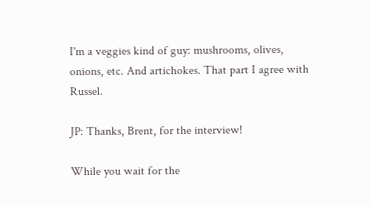I'm a veggies kind of guy: mushrooms, olives, onions, etc. And artichokes. That part I agree with Russel.

JP: Thanks, Brent, for the interview!

While you wait for the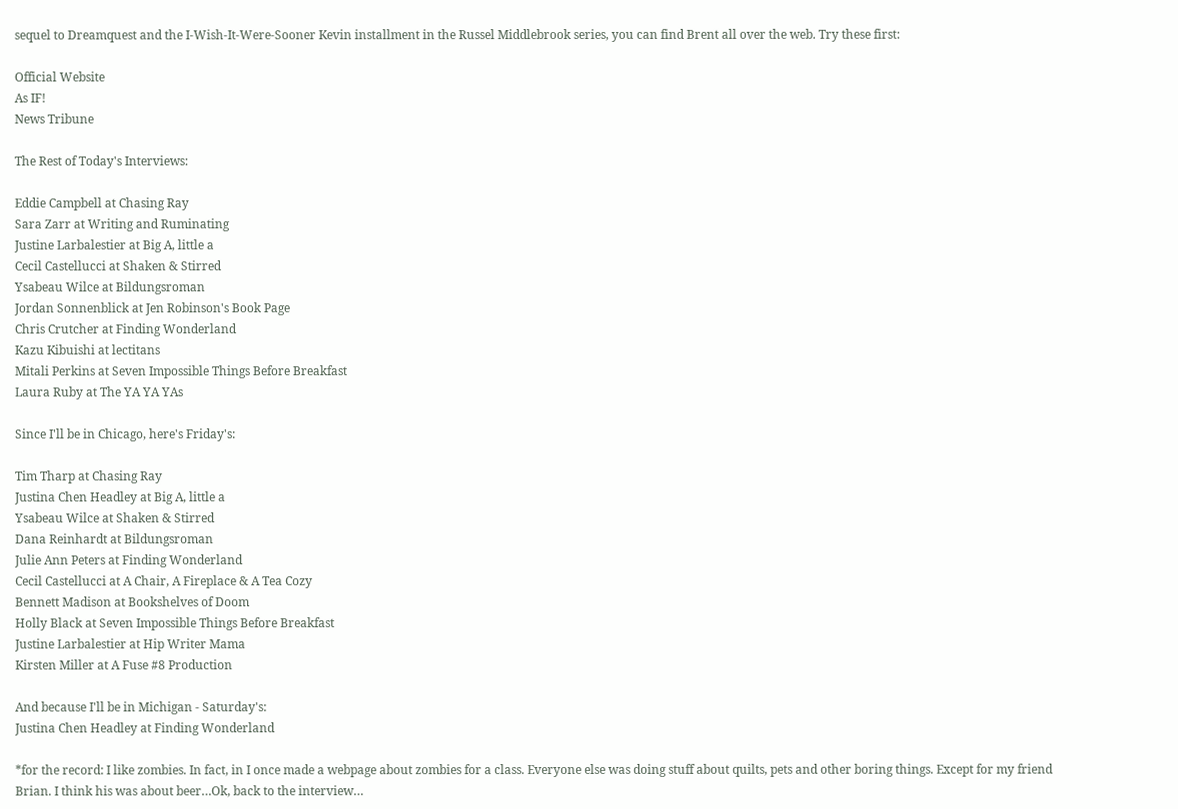sequel to Dreamquest and the I-Wish-It-Were-Sooner Kevin installment in the Russel Middlebrook series, you can find Brent all over the web. Try these first:

Official Website
As IF!
News Tribune

The Rest of Today's Interviews:

Eddie Campbell at Chasing Ray
Sara Zarr at Writing and Ruminating
Justine Larbalestier at Big A, little a
Cecil Castellucci at Shaken & Stirred
Ysabeau Wilce at Bildungsroman
Jordan Sonnenblick at Jen Robinson's Book Page
Chris Crutcher at Finding Wonderland
Kazu Kibuishi at lectitans
Mitali Perkins at Seven Impossible Things Before Breakfast
Laura Ruby at The YA YA YAs

Since I'll be in Chicago, here's Friday's:

Tim Tharp at Chasing Ray
Justina Chen Headley at Big A, little a
Ysabeau Wilce at Shaken & Stirred
Dana Reinhardt at Bildungsroman
Julie Ann Peters at Finding Wonderland
Cecil Castellucci at A Chair, A Fireplace & A Tea Cozy
Bennett Madison at Bookshelves of Doom
Holly Black at Seven Impossible Things Before Breakfast
Justine Larbalestier at Hip Writer Mama
Kirsten Miller at A Fuse #8 Production

And because I'll be in Michigan - Saturday's:
Justina Chen Headley at Finding Wonderland

*for the record: I like zombies. In fact, in I once made a webpage about zombies for a class. Everyone else was doing stuff about quilts, pets and other boring things. Except for my friend Brian. I think his was about beer…Ok, back to the interview…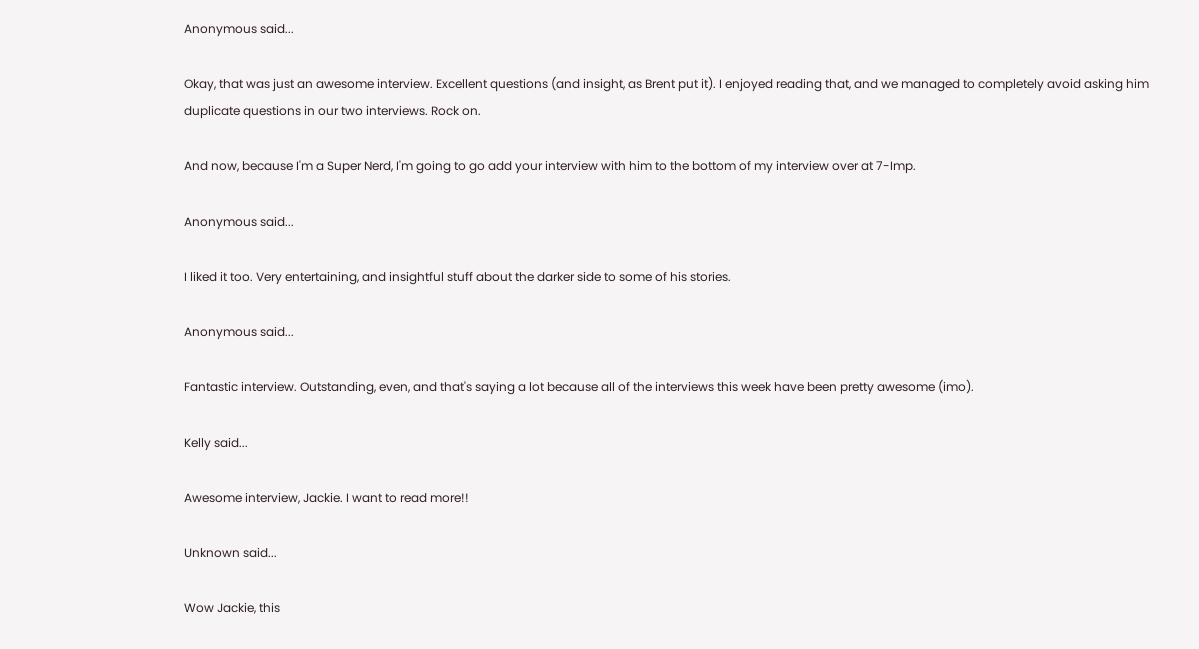Anonymous said...

Okay, that was just an awesome interview. Excellent questions (and insight, as Brent put it). I enjoyed reading that, and we managed to completely avoid asking him duplicate questions in our two interviews. Rock on.

And now, because I'm a Super Nerd, I'm going to go add your interview with him to the bottom of my interview over at 7-Imp.

Anonymous said...

I liked it too. Very entertaining, and insightful stuff about the darker side to some of his stories.

Anonymous said...

Fantastic interview. Outstanding, even, and that's saying a lot because all of the interviews this week have been pretty awesome (imo).

Kelly said...

Awesome interview, Jackie. I want to read more!!

Unknown said...

Wow Jackie, this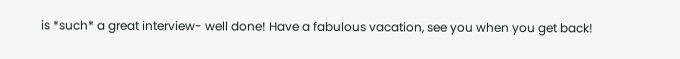is *such* a great interview- well done! Have a fabulous vacation, see you when you get back!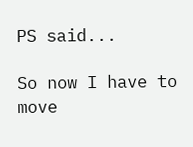PS said...

So now I have to move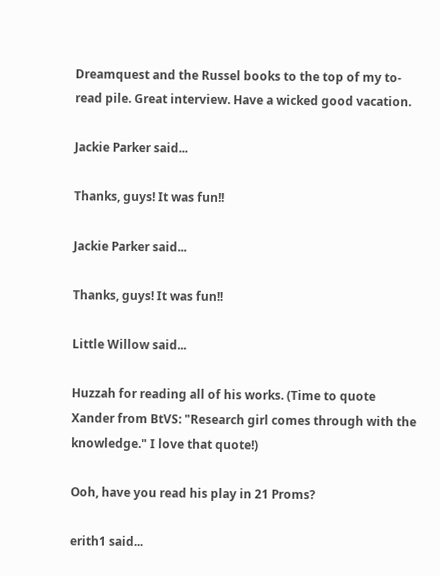Dreamquest and the Russel books to the top of my to-read pile. Great interview. Have a wicked good vacation.

Jackie Parker said...

Thanks, guys! It was fun!!

Jackie Parker said...

Thanks, guys! It was fun!!

Little Willow said...

Huzzah for reading all of his works. (Time to quote Xander from BtVS: "Research girl comes through with the knowledge." I love that quote!)

Ooh, have you read his play in 21 Proms?

erith1 said...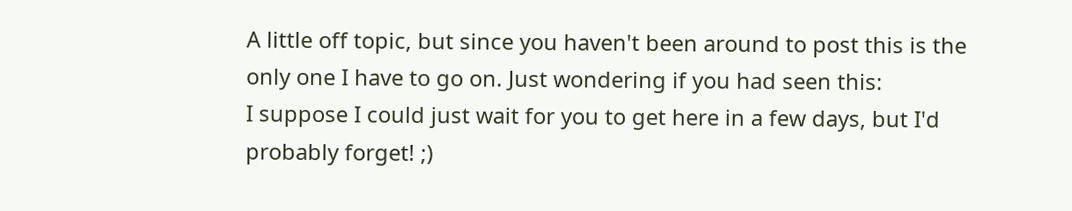A little off topic, but since you haven't been around to post this is the only one I have to go on. Just wondering if you had seen this:
I suppose I could just wait for you to get here in a few days, but I'd probably forget! ;)